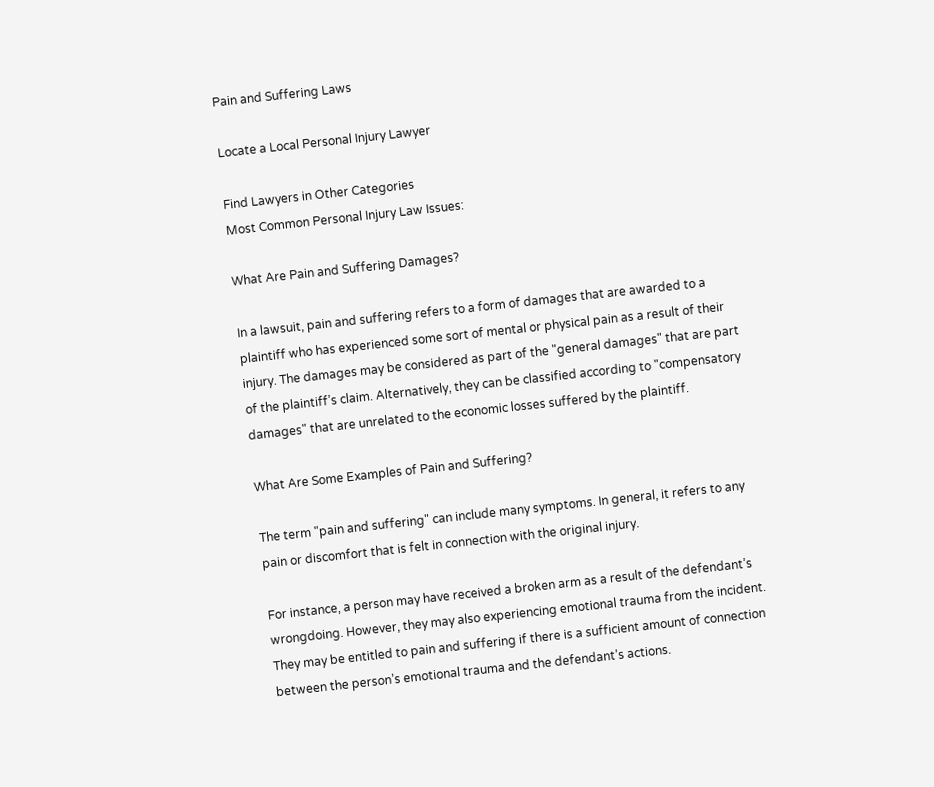Pain and Suffering Laws

Locate a Local Personal Injury Lawyer

Find Lawyers in Other Categories
Most Common Personal Injury Law Issues:

What Are Pain and Suffering Damages?

In a lawsuit, pain and suffering refers to a form of damages that are awarded to a plaintiff who has experienced some sort of mental or physical pain as a result of their injury. The damages may be considered as part of the "general damages" that are part of the plaintiff’s claim. Alternatively, they can be classified according to "compensatory damages" that are unrelated to the economic losses suffered by the plaintiff.

What Are Some Examples of Pain and Suffering?

The term "pain and suffering" can include many symptoms. In general, it refers to any pain or discomfort that is felt in connection with the original injury.

For instance, a person may have received a broken arm as a result of the defendant’s wrongdoing. However, they may also experiencing emotional trauma from the incident. They may be entitled to pain and suffering if there is a sufficient amount of connection between the person’s emotional trauma and the defendant’s actions.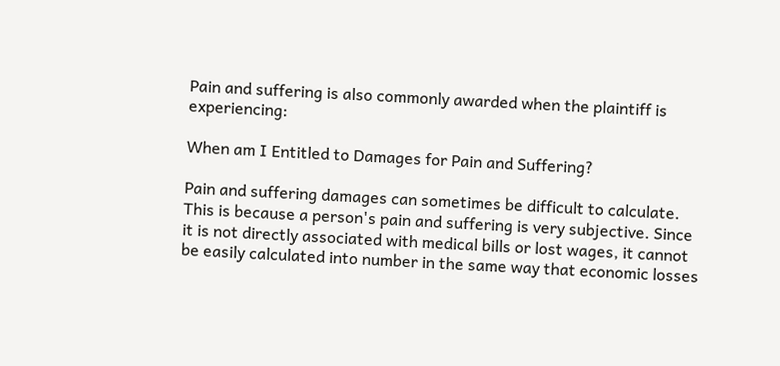Pain and suffering is also commonly awarded when the plaintiff is experiencing:

When am I Entitled to Damages for Pain and Suffering?

Pain and suffering damages can sometimes be difficult to calculate. This is because a person's pain and suffering is very subjective. Since it is not directly associated with medical bills or lost wages, it cannot be easily calculated into number in the same way that economic losses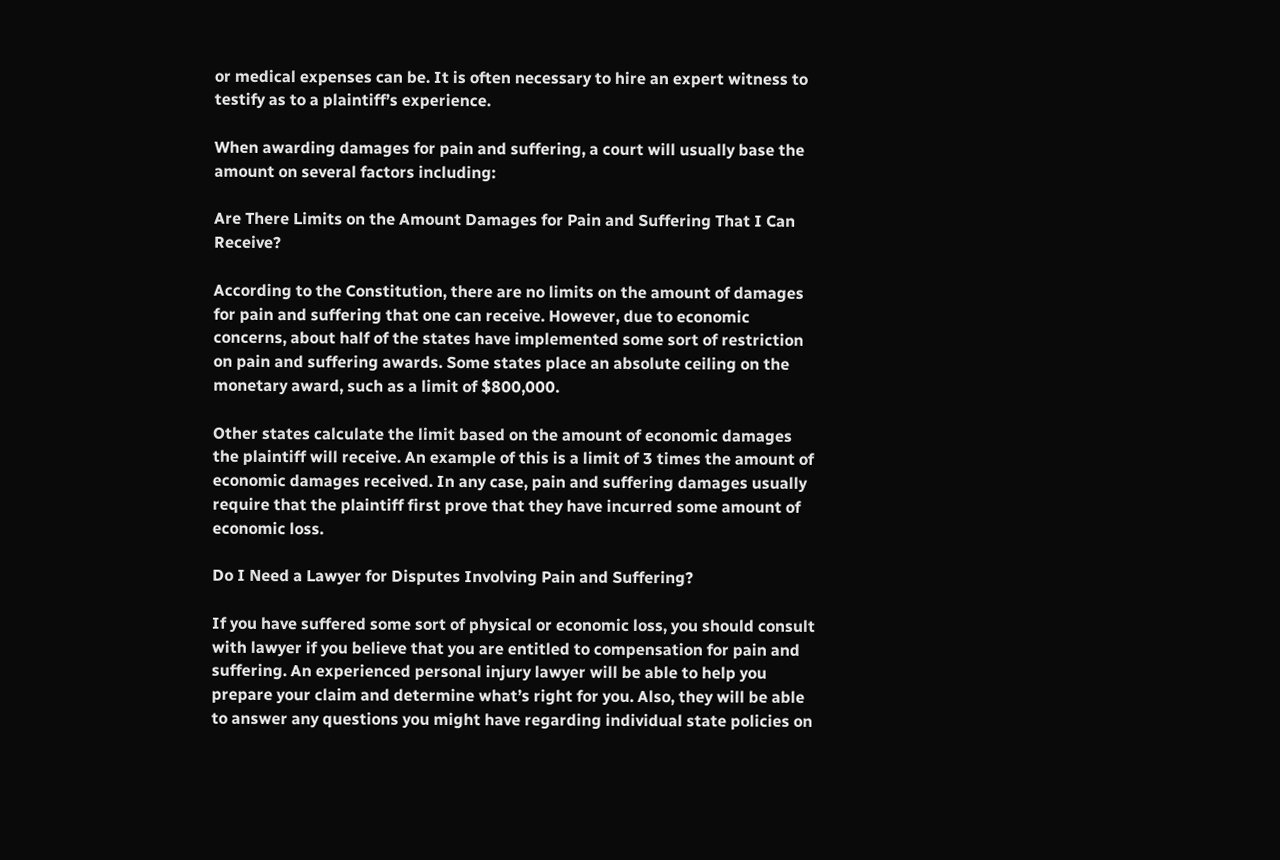or medical expenses can be. It is often necessary to hire an expert witness to testify as to a plaintiff’s experience.

When awarding damages for pain and suffering, a court will usually base the amount on several factors including:

Are There Limits on the Amount Damages for Pain and Suffering That I Can Receive?

According to the Constitution, there are no limits on the amount of damages for pain and suffering that one can receive. However, due to economic concerns, about half of the states have implemented some sort of restriction on pain and suffering awards. Some states place an absolute ceiling on the monetary award, such as a limit of $800,000.

Other states calculate the limit based on the amount of economic damages the plaintiff will receive. An example of this is a limit of 3 times the amount of economic damages received. In any case, pain and suffering damages usually require that the plaintiff first prove that they have incurred some amount of economic loss.

Do I Need a Lawyer for Disputes Involving Pain and Suffering?

If you have suffered some sort of physical or economic loss, you should consult with lawyer if you believe that you are entitled to compensation for pain and suffering. An experienced personal injury lawyer will be able to help you prepare your claim and determine what’s right for you. Also, they will be able to answer any questions you might have regarding individual state policies on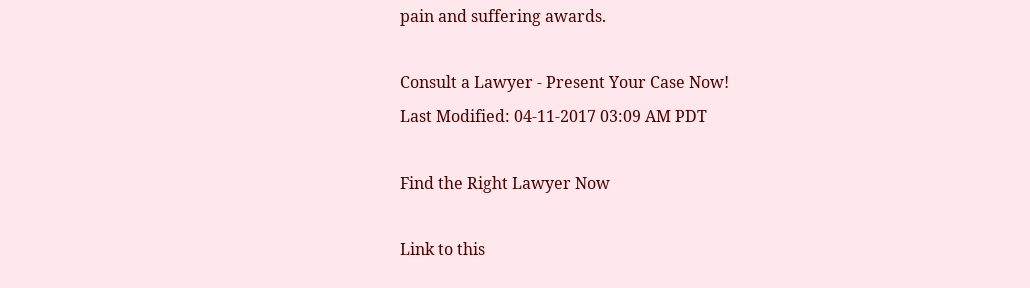pain and suffering awards.

Consult a Lawyer - Present Your Case Now!
Last Modified: 04-11-2017 03:09 AM PDT

Find the Right Lawyer Now

Link to this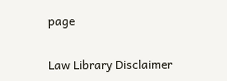page

Law Library Disclaimer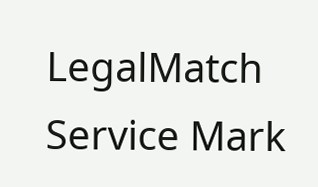LegalMatch Service Mark